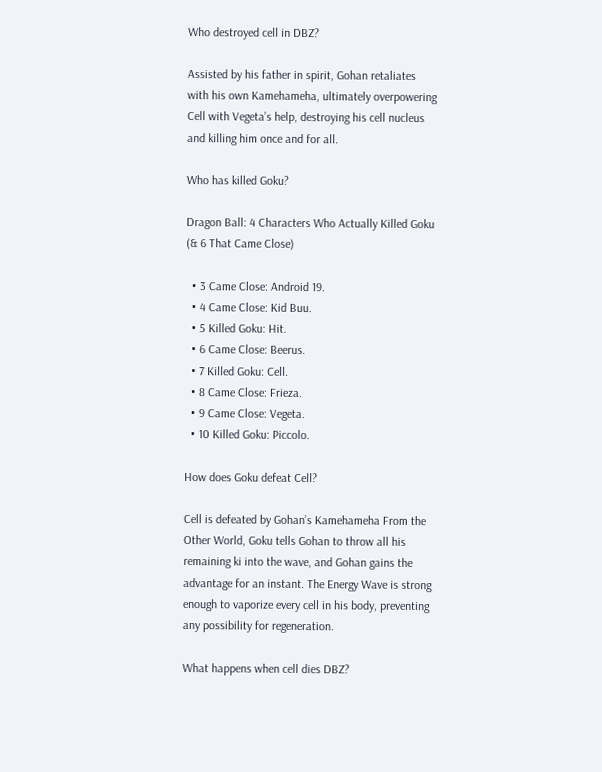Who destroyed cell in DBZ?

Assisted by his father in spirit, Gohan retaliates with his own Kamehameha, ultimately overpowering Cell with Vegeta’s help, destroying his cell nucleus and killing him once and for all.

Who has killed Goku?

Dragon Ball: 4 Characters Who Actually Killed Goku (& 6 That Came Close)

  • 3 Came Close: Android 19.
  • 4 Came Close: Kid Buu.
  • 5 Killed Goku: Hit.
  • 6 Came Close: Beerus.
  • 7 Killed Goku: Cell.
  • 8 Came Close: Frieza.
  • 9 Came Close: Vegeta.
  • 10 Killed Goku: Piccolo.

How does Goku defeat Cell?

Cell is defeated by Gohan’s Kamehameha From the Other World, Goku tells Gohan to throw all his remaining ki into the wave, and Gohan gains the advantage for an instant. The Energy Wave is strong enough to vaporize every cell in his body, preventing any possibility for regeneration.

What happens when cell dies DBZ?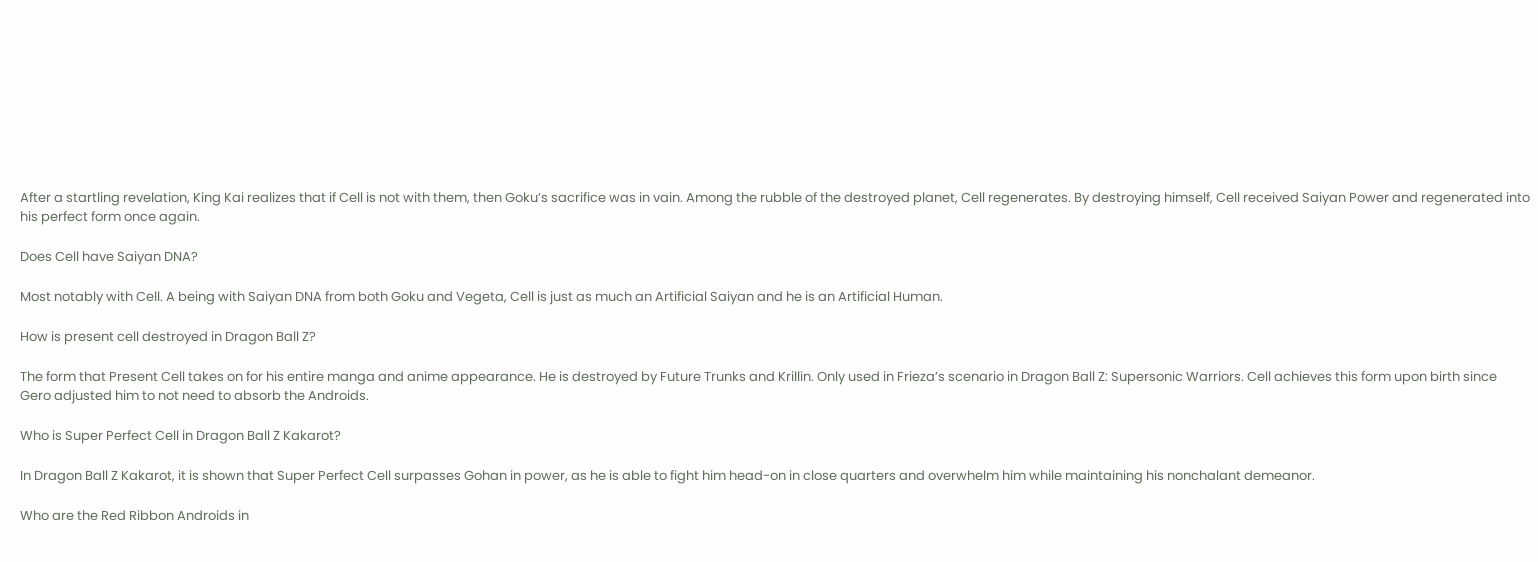After a startling revelation, King Kai realizes that if Cell is not with them, then Goku’s sacrifice was in vain. Among the rubble of the destroyed planet, Cell regenerates. By destroying himself, Cell received Saiyan Power and regenerated into his perfect form once again.

Does Cell have Saiyan DNA?

Most notably with Cell. A being with Saiyan DNA from both Goku and Vegeta, Cell is just as much an Artificial Saiyan and he is an Artificial Human.

How is present cell destroyed in Dragon Ball Z?

The form that Present Cell takes on for his entire manga and anime appearance. He is destroyed by Future Trunks and Krillin. Only used in Frieza’s scenario in Dragon Ball Z: Supersonic Warriors. Cell achieves this form upon birth since Gero adjusted him to not need to absorb the Androids.

Who is Super Perfect Cell in Dragon Ball Z Kakarot?

In Dragon Ball Z Kakarot, it is shown that Super Perfect Cell surpasses Gohan in power, as he is able to fight him head-on in close quarters and overwhelm him while maintaining his nonchalant demeanor.

Who are the Red Ribbon Androids in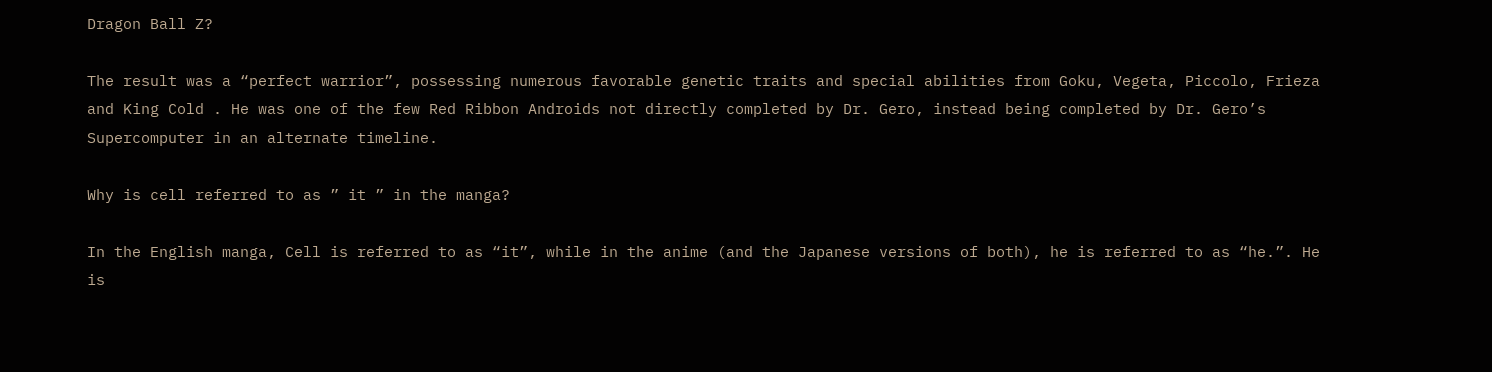Dragon Ball Z?

The result was a “perfect warrior”, possessing numerous favorable genetic traits and special abilities from Goku, Vegeta, Piccolo, Frieza and King Cold . He was one of the few Red Ribbon Androids not directly completed by Dr. Gero, instead being completed by Dr. Gero’s Supercomputer in an alternate timeline.

Why is cell referred to as ” it ” in the manga?

In the English manga, Cell is referred to as “it”, while in the anime (and the Japanese versions of both), he is referred to as “he.”. He is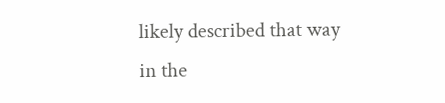likely described that way in the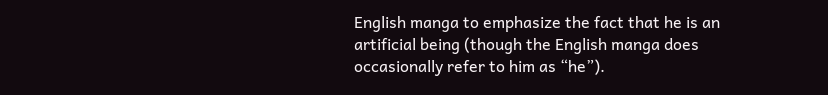English manga to emphasize the fact that he is an artificial being (though the English manga does occasionally refer to him as “he”).